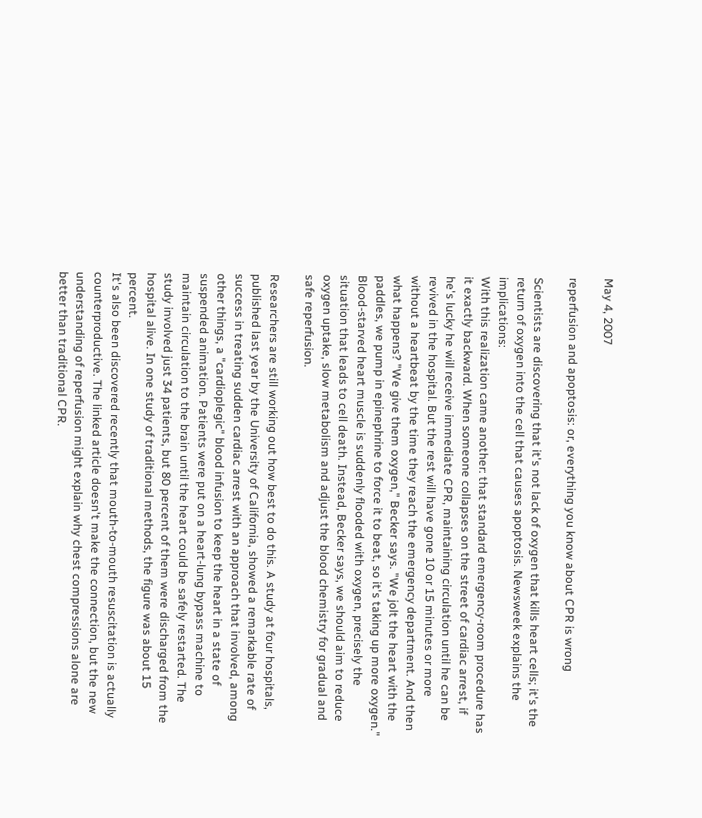May 4, 2007

reperfusion and apoptosis: or, everything you know about CPR is wrong

Scientists are discovering that it's not lack of oxygen that kills heart cells; it's the return of oxygen into the cell that causes apoptosis. Newsweek explains the implications:
With this realization came another: that standard emergency-room procedure has it exactly backward. When someone collapses on the street of cardiac arrest, if he's lucky he will receive immediate CPR, maintaining circulation until he can be revived in the hospital. But the rest will have gone 10 or 15 minutes or more without a heartbeat by the time they reach the emergency department. And then what happens? "We give them oxygen," Becker says. "We jolt the heart with the paddles, we pump in epinephrine to force it to beat, so it's taking up more oxygen." Blood-starved heart muscle is suddenly flooded with oxygen, precisely the situation that leads to cell death. Instead, Becker says, we should aim to reduce oxygen uptake, slow metabolism and adjust the blood chemistry for gradual and safe reperfusion.

Researchers are still working out how best to do this. A study at four hospitals, published last year by the University of California, showed a remarkable rate of success in treating sudden cardiac arrest with an approach that involved, among other things, a "cardioplegic" blood infusion to keep the heart in a state of suspended animation. Patients were put on a heart-lung bypass machine to maintain circulation to the brain until the heart could be safely restarted. The study involved just 34 patients, but 80 percent of them were discharged from the hospital alive. In one study of traditional methods, the figure was about 15 percent.
It's also been discovered recently that mouth-to-mouth resuscitation is actually counterproductive. The linked article doesn't make the connection, but the new understanding of reperfusion might explain why chest compressions alone are better than traditional CPR.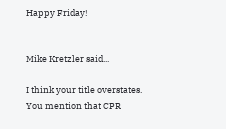Happy Friday!


Mike Kretzler said...

I think your title overstates. You mention that CPR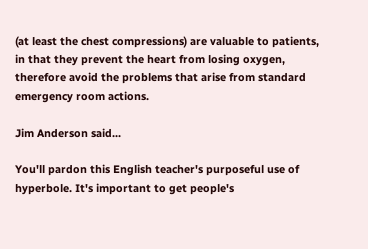(at least the chest compressions) are valuable to patients, in that they prevent the heart from losing oxygen, therefore avoid the problems that arise from standard emergency room actions.

Jim Anderson said...

You'll pardon this English teacher's purposeful use of hyperbole. It's important to get people's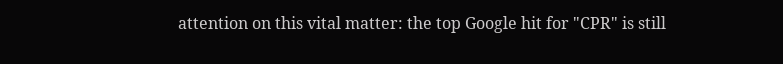attention on this vital matter: the top Google hit for "CPR" is still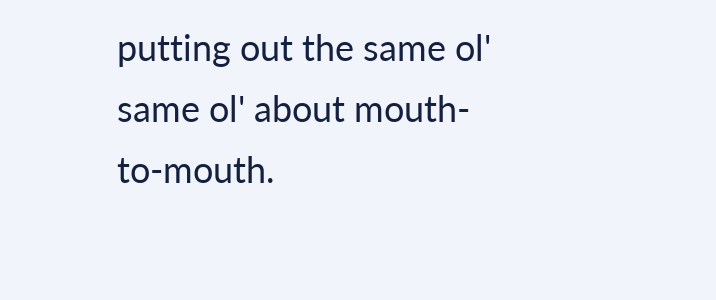putting out the same ol' same ol' about mouth-to-mouth.